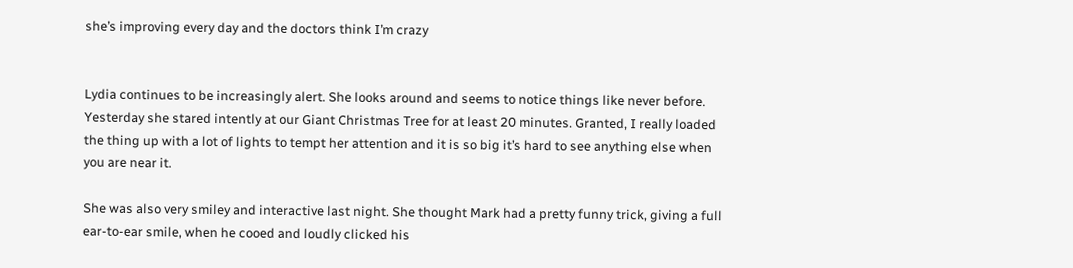she’s improving every day and the doctors think I’m crazy


Lydia continues to be increasingly alert. She looks around and seems to notice things like never before. Yesterday she stared intently at our Giant Christmas Tree for at least 20 minutes. Granted, I really loaded the thing up with a lot of lights to tempt her attention and it is so big it’s hard to see anything else when you are near it.

She was also very smiley and interactive last night. She thought Mark had a pretty funny trick, giving a full ear-to-ear smile, when he cooed and loudly clicked his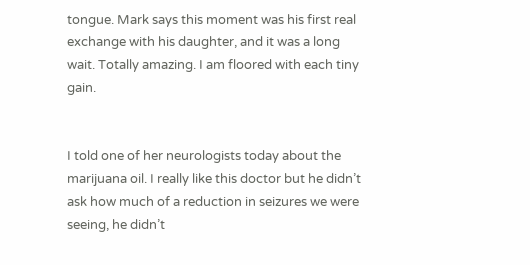tongue. Mark says this moment was his first real exchange with his daughter, and it was a long wait. Totally amazing. I am floored with each tiny gain.


I told one of her neurologists today about the marijuana oil. I really like this doctor but he didn’t ask how much of a reduction in seizures we were seeing, he didn’t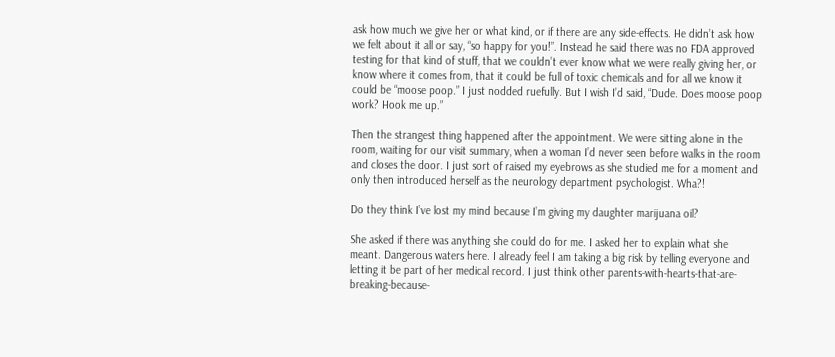ask how much we give her or what kind, or if there are any side-effects. He didn’t ask how we felt about it all or say, “so happy for you!”. Instead he said there was no FDA approved testing for that kind of stuff, that we couldn’t ever know what we were really giving her, or know where it comes from, that it could be full of toxic chemicals and for all we know it could be “moose poop.” I just nodded ruefully. But I wish I’d said, “Dude. Does moose poop work? Hook me up.”

Then the strangest thing happened after the appointment. We were sitting alone in the room, waiting for our visit summary, when a woman I’d never seen before walks in the room and closes the door. I just sort of raised my eyebrows as she studied me for a moment and only then introduced herself as the neurology department psychologist. Wha?!

Do they think I’ve lost my mind because I’m giving my daughter marijuana oil?

She asked if there was anything she could do for me. I asked her to explain what she meant. Dangerous waters here. I already feel I am taking a big risk by telling everyone and letting it be part of her medical record. I just think other parents-with-hearts-that-are-breaking-because-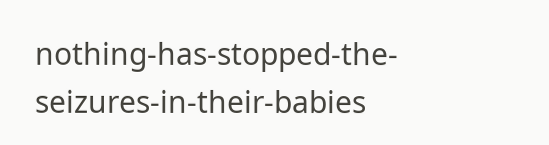nothing-has-stopped-the-seizures-in-their-babies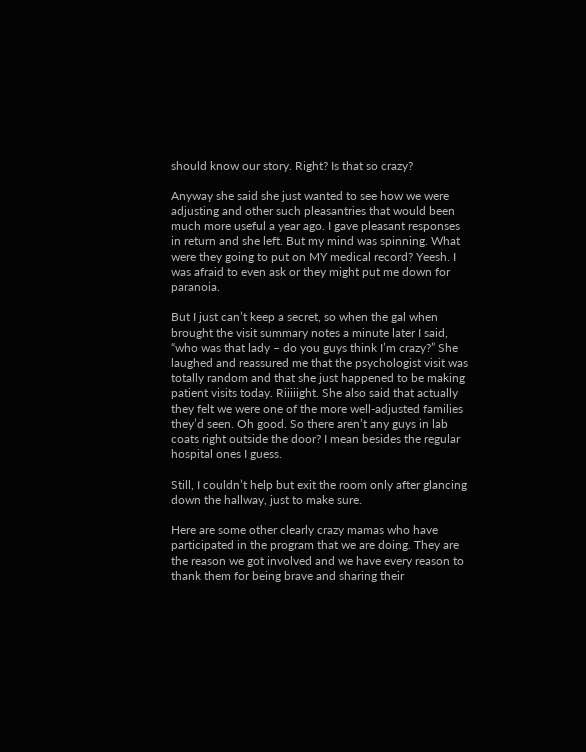should know our story. Right? Is that so crazy?

Anyway she said she just wanted to see how we were adjusting and other such pleasantries that would been much more useful a year ago. I gave pleasant responses in return and she left. But my mind was spinning. What were they going to put on MY medical record? Yeesh. I was afraid to even ask or they might put me down for paranoia.

But I just can’t keep a secret, so when the gal when brought the visit summary notes a minute later I said, “who was that lady – do you guys think I’m crazy?” She laughed and reassured me that the psychologist visit was totally random and that she just happened to be making patient visits today. Riiiiight. She also said that actually they felt we were one of the more well-adjusted families they’d seen. Oh good. So there aren’t any guys in lab coats right outside the door? I mean besides the regular hospital ones I guess.

Still, I couldn’t help but exit the room only after glancing down the hallway, just to make sure.

Here are some other clearly crazy mamas who have participated in the program that we are doing. They are the reason we got involved and we have every reason to thank them for being brave and sharing their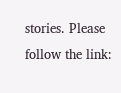stories. Please follow the link: